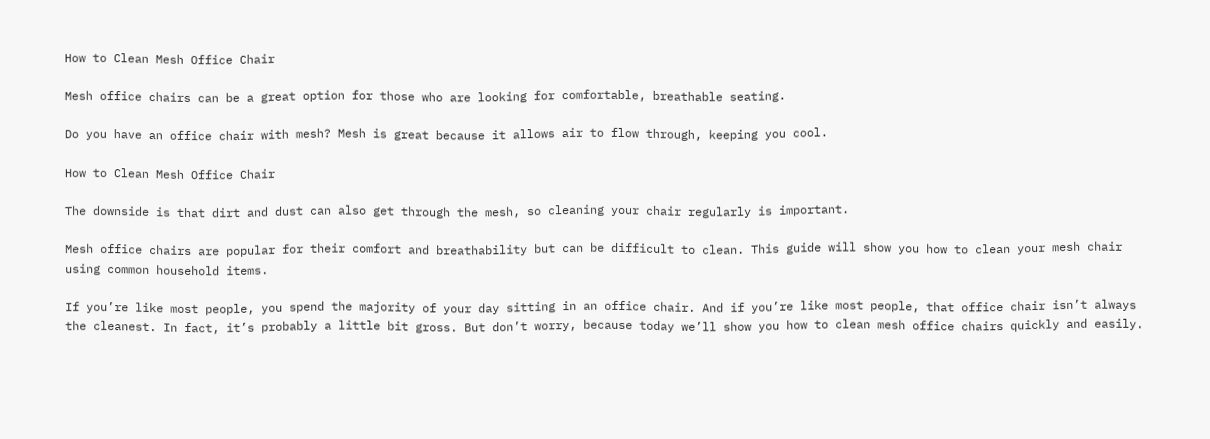How to Clean Mesh Office Chair

Mesh office chairs can be a great option for those who are looking for comfortable, breathable seating.

Do you have an office chair with mesh? Mesh is great because it allows air to flow through, keeping you cool.

How to Clean Mesh Office Chair

The downside is that dirt and dust can also get through the mesh, so cleaning your chair regularly is important.

Mesh office chairs are popular for their comfort and breathability but can be difficult to clean. This guide will show you how to clean your mesh chair using common household items.

If you’re like most people, you spend the majority of your day sitting in an office chair. And if you’re like most people, that office chair isn’t always the cleanest. In fact, it’s probably a little bit gross. But don’t worry, because today we’ll show you how to clean mesh office chairs quickly and easily.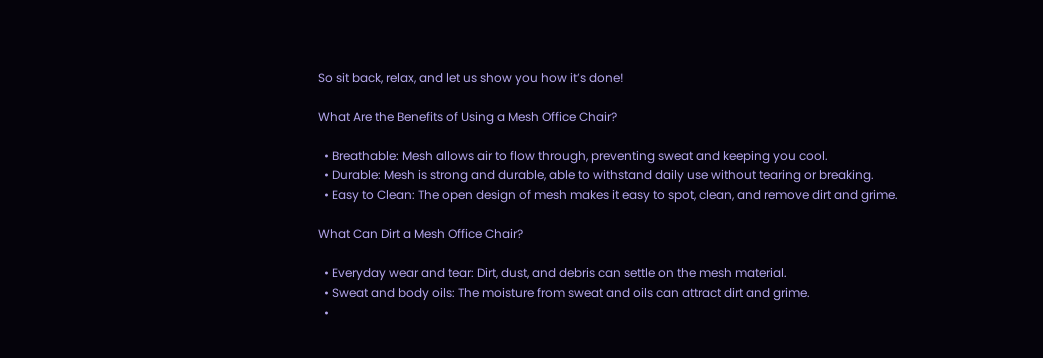So sit back, relax, and let us show you how it’s done!

What Are the Benefits of Using a Mesh Office Chair?

  • Breathable: Mesh allows air to flow through, preventing sweat and keeping you cool.
  • Durable: Mesh is strong and durable, able to withstand daily use without tearing or breaking.
  • Easy to Clean: The open design of mesh makes it easy to spot, clean, and remove dirt and grime.

What Can Dirt a Mesh Office Chair?

  • Everyday wear and tear: Dirt, dust, and debris can settle on the mesh material.
  • Sweat and body oils: The moisture from sweat and oils can attract dirt and grime.
  •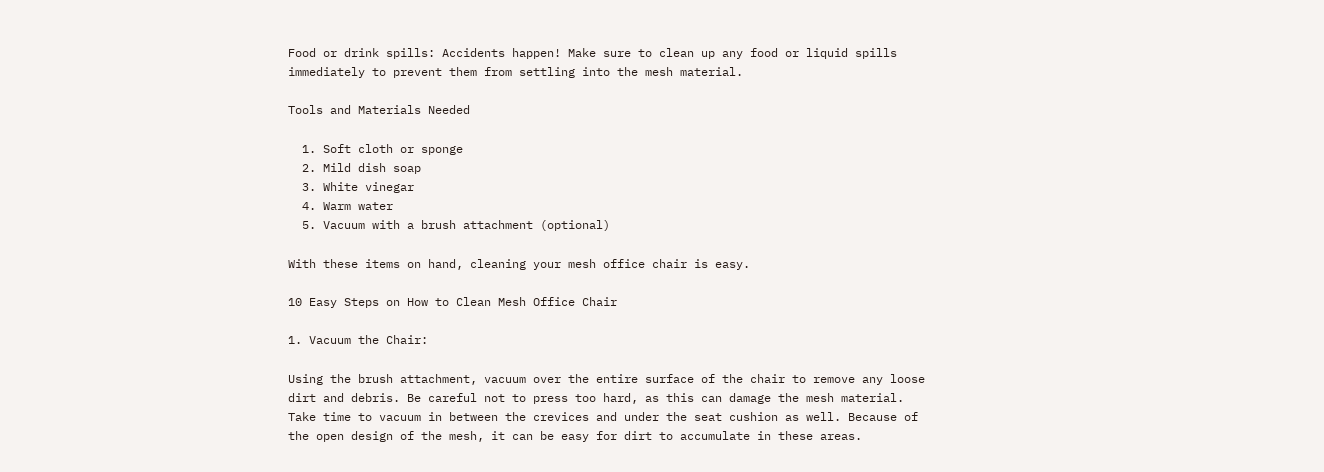Food or drink spills: Accidents happen! Make sure to clean up any food or liquid spills immediately to prevent them from settling into the mesh material.

Tools and Materials Needed

  1. Soft cloth or sponge
  2. Mild dish soap
  3. White vinegar
  4. Warm water
  5. Vacuum with a brush attachment (optional)

With these items on hand, cleaning your mesh office chair is easy.

10 Easy Steps on How to Clean Mesh Office Chair

1. Vacuum the Chair:

Using the brush attachment, vacuum over the entire surface of the chair to remove any loose dirt and debris. Be careful not to press too hard, as this can damage the mesh material. Take time to vacuum in between the crevices and under the seat cushion as well. Because of the open design of the mesh, it can be easy for dirt to accumulate in these areas.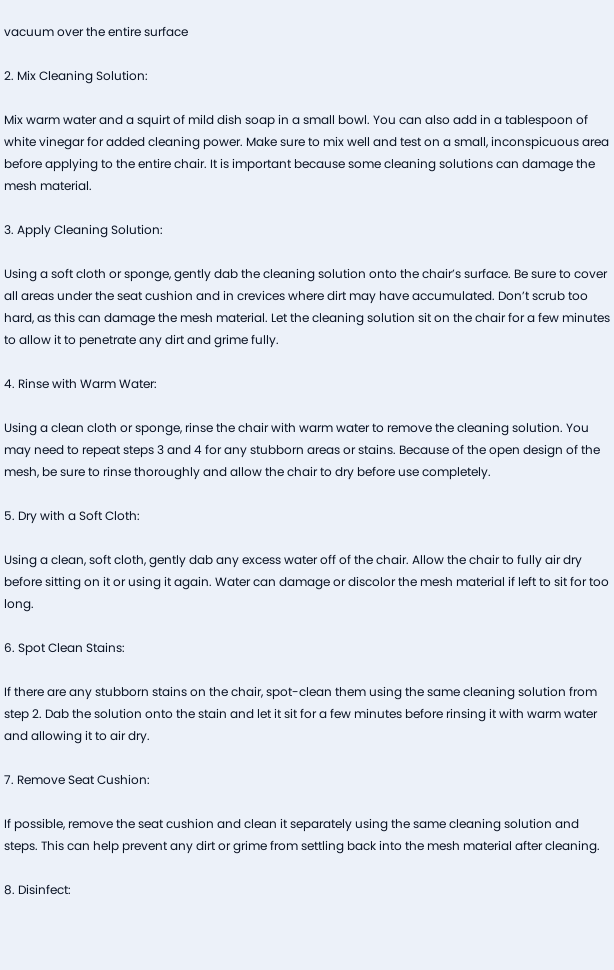vacuum over the entire surface

2. Mix Cleaning Solution:

Mix warm water and a squirt of mild dish soap in a small bowl. You can also add in a tablespoon of white vinegar for added cleaning power. Make sure to mix well and test on a small, inconspicuous area before applying to the entire chair. It is important because some cleaning solutions can damage the mesh material.

3. Apply Cleaning Solution:

Using a soft cloth or sponge, gently dab the cleaning solution onto the chair’s surface. Be sure to cover all areas under the seat cushion and in crevices where dirt may have accumulated. Don’t scrub too hard, as this can damage the mesh material. Let the cleaning solution sit on the chair for a few minutes to allow it to penetrate any dirt and grime fully.

4. Rinse with Warm Water:

Using a clean cloth or sponge, rinse the chair with warm water to remove the cleaning solution. You may need to repeat steps 3 and 4 for any stubborn areas or stains. Because of the open design of the mesh, be sure to rinse thoroughly and allow the chair to dry before use completely.

5. Dry with a Soft Cloth:

Using a clean, soft cloth, gently dab any excess water off of the chair. Allow the chair to fully air dry before sitting on it or using it again. Water can damage or discolor the mesh material if left to sit for too long.

6. Spot Clean Stains:

If there are any stubborn stains on the chair, spot-clean them using the same cleaning solution from step 2. Dab the solution onto the stain and let it sit for a few minutes before rinsing it with warm water and allowing it to air dry.

7. Remove Seat Cushion:

If possible, remove the seat cushion and clean it separately using the same cleaning solution and steps. This can help prevent any dirt or grime from settling back into the mesh material after cleaning.

8. Disinfect: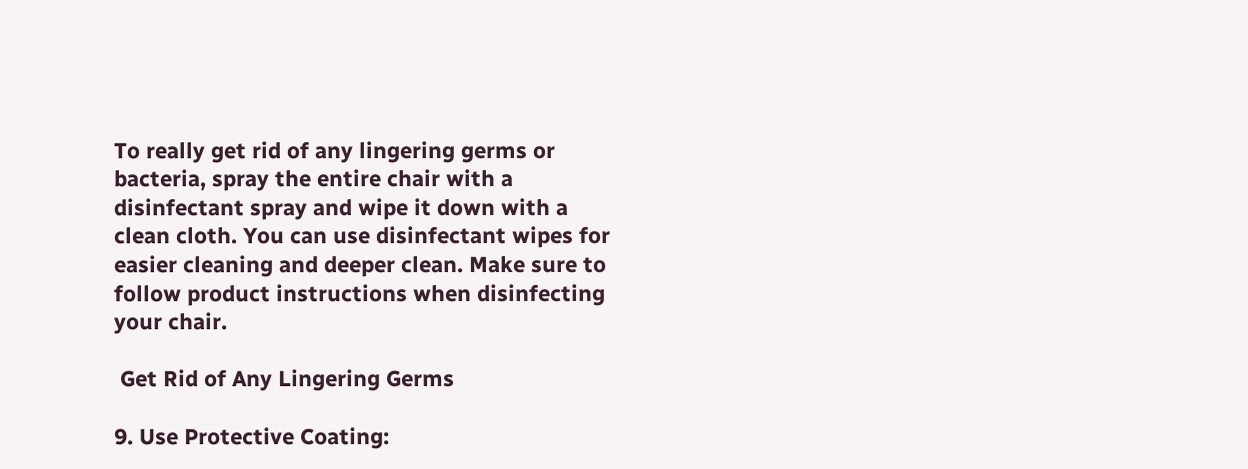To really get rid of any lingering germs or bacteria, spray the entire chair with a disinfectant spray and wipe it down with a clean cloth. You can use disinfectant wipes for easier cleaning and deeper clean. Make sure to follow product instructions when disinfecting your chair.

 Get Rid of Any Lingering Germs

9. Use Protective Coating: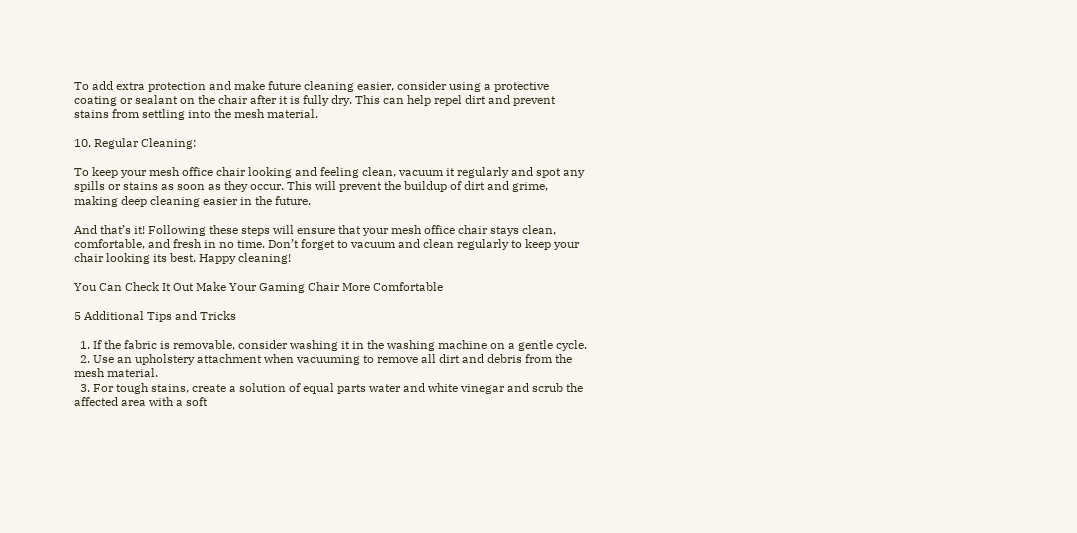To add extra protection and make future cleaning easier, consider using a protective coating or sealant on the chair after it is fully dry. This can help repel dirt and prevent stains from settling into the mesh material.

10. Regular Cleaning:

To keep your mesh office chair looking and feeling clean, vacuum it regularly and spot any spills or stains as soon as they occur. This will prevent the buildup of dirt and grime, making deep cleaning easier in the future.

And that’s it! Following these steps will ensure that your mesh office chair stays clean, comfortable, and fresh in no time. Don’t forget to vacuum and clean regularly to keep your chair looking its best. Happy cleaning!

You Can Check It Out Make Your Gaming Chair More Comfortable

5 Additional Tips and Tricks

  1. If the fabric is removable, consider washing it in the washing machine on a gentle cycle.
  2. Use an upholstery attachment when vacuuming to remove all dirt and debris from the mesh material.
  3. For tough stains, create a solution of equal parts water and white vinegar and scrub the affected area with a soft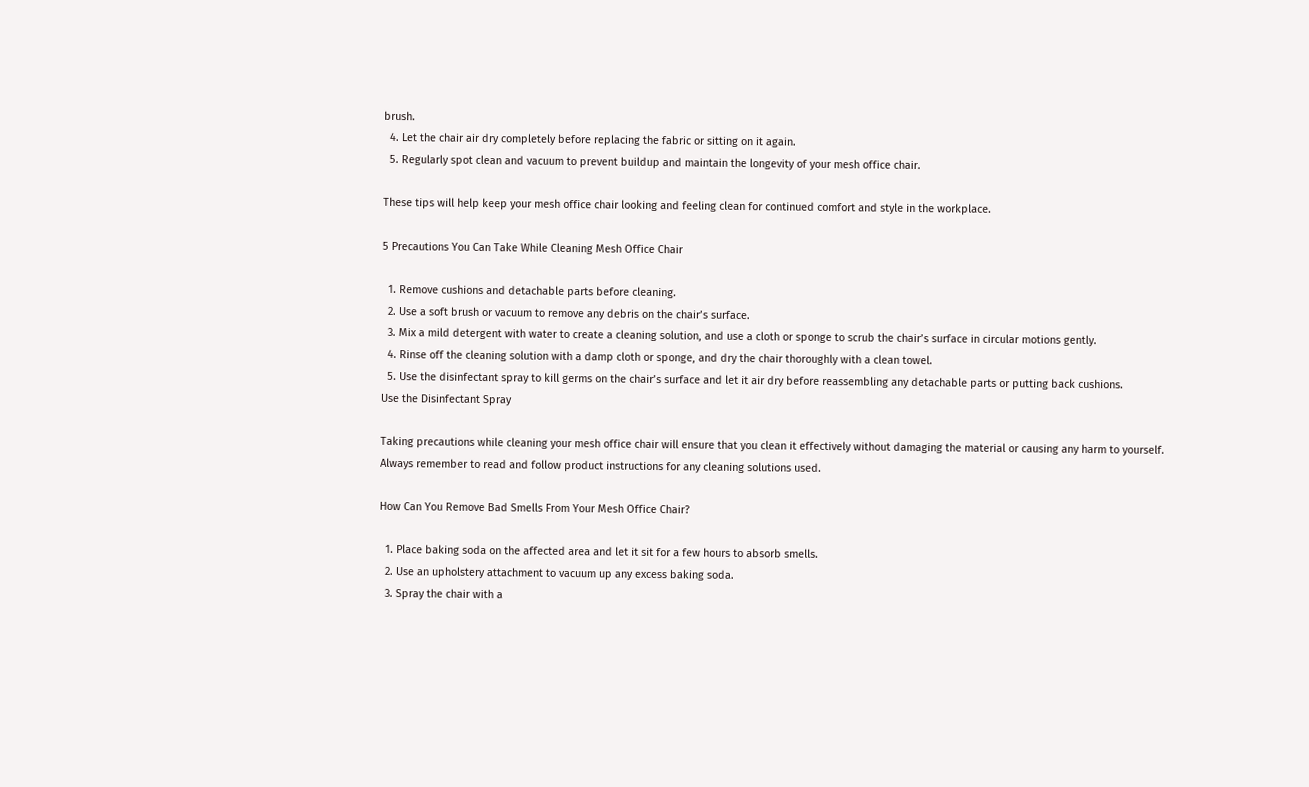brush.
  4. Let the chair air dry completely before replacing the fabric or sitting on it again.
  5. Regularly spot clean and vacuum to prevent buildup and maintain the longevity of your mesh office chair.

These tips will help keep your mesh office chair looking and feeling clean for continued comfort and style in the workplace.

5 Precautions You Can Take While Cleaning Mesh Office Chair

  1. Remove cushions and detachable parts before cleaning.
  2. Use a soft brush or vacuum to remove any debris on the chair’s surface.
  3. Mix a mild detergent with water to create a cleaning solution, and use a cloth or sponge to scrub the chair’s surface in circular motions gently.
  4. Rinse off the cleaning solution with a damp cloth or sponge, and dry the chair thoroughly with a clean towel.
  5. Use the disinfectant spray to kill germs on the chair’s surface and let it air dry before reassembling any detachable parts or putting back cushions.
Use the Disinfectant Spray

Taking precautions while cleaning your mesh office chair will ensure that you clean it effectively without damaging the material or causing any harm to yourself. Always remember to read and follow product instructions for any cleaning solutions used.

How Can You Remove Bad Smells From Your Mesh Office Chair?

  1. Place baking soda on the affected area and let it sit for a few hours to absorb smells.
  2. Use an upholstery attachment to vacuum up any excess baking soda.
  3. Spray the chair with a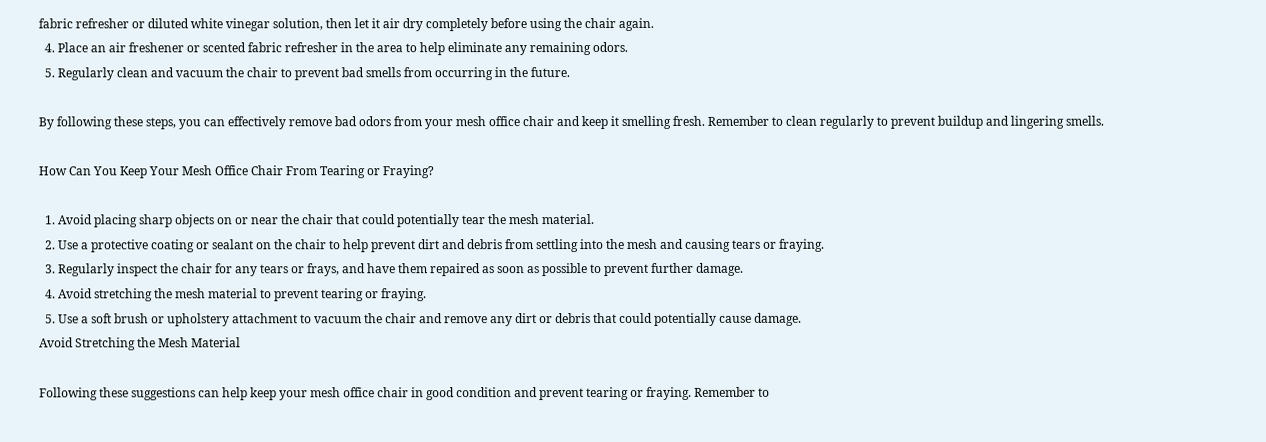fabric refresher or diluted white vinegar solution, then let it air dry completely before using the chair again.
  4. Place an air freshener or scented fabric refresher in the area to help eliminate any remaining odors.
  5. Regularly clean and vacuum the chair to prevent bad smells from occurring in the future.

By following these steps, you can effectively remove bad odors from your mesh office chair and keep it smelling fresh. Remember to clean regularly to prevent buildup and lingering smells.

How Can You Keep Your Mesh Office Chair From Tearing or Fraying?

  1. Avoid placing sharp objects on or near the chair that could potentially tear the mesh material.
  2. Use a protective coating or sealant on the chair to help prevent dirt and debris from settling into the mesh and causing tears or fraying.
  3. Regularly inspect the chair for any tears or frays, and have them repaired as soon as possible to prevent further damage.
  4. Avoid stretching the mesh material to prevent tearing or fraying.
  5. Use a soft brush or upholstery attachment to vacuum the chair and remove any dirt or debris that could potentially cause damage.
Avoid Stretching the Mesh Material

Following these suggestions can help keep your mesh office chair in good condition and prevent tearing or fraying. Remember to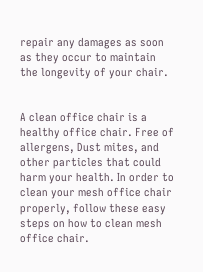repair any damages as soon as they occur to maintain the longevity of your chair.


A clean office chair is a healthy office chair. Free of allergens, Dust mites, and other particles that could harm your health. In order to clean your mesh office chair properly, follow these easy steps on how to clean mesh office chair.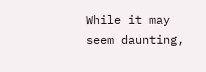While it may seem daunting,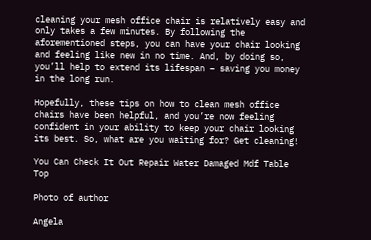cleaning your mesh office chair is relatively easy and only takes a few minutes. By following the aforementioned steps, you can have your chair looking and feeling like new in no time. And, by doing so, you’ll help to extend its lifespan – saving you money in the long run.

Hopefully, these tips on how to clean mesh office chairs have been helpful, and you’re now feeling confident in your ability to keep your chair looking its best. So, what are you waiting for? Get cleaning!

You Can Check It Out Repair Water Damaged Mdf Table Top

Photo of author

Angela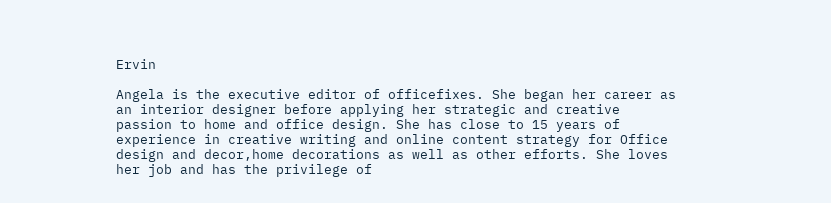Ervin

Angela is the executive editor of officefixes. She began her career as an interior designer before applying her strategic and creative passion to home and office design. She has close to 15 years of experience in creative writing and online content strategy for Office design and decor,home decorations as well as other efforts. She loves her job and has the privilege of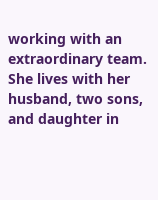working with an extraordinary team. She lives with her husband, two sons, and daughter in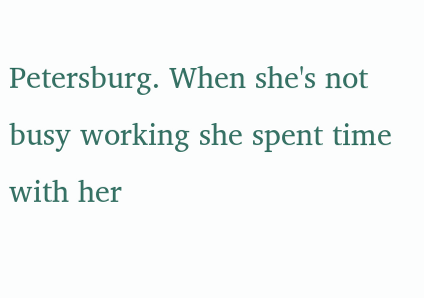Petersburg. When she's not busy working she spent time with her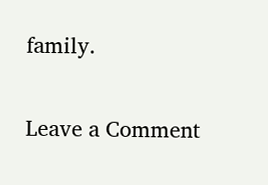family.

Leave a Comment